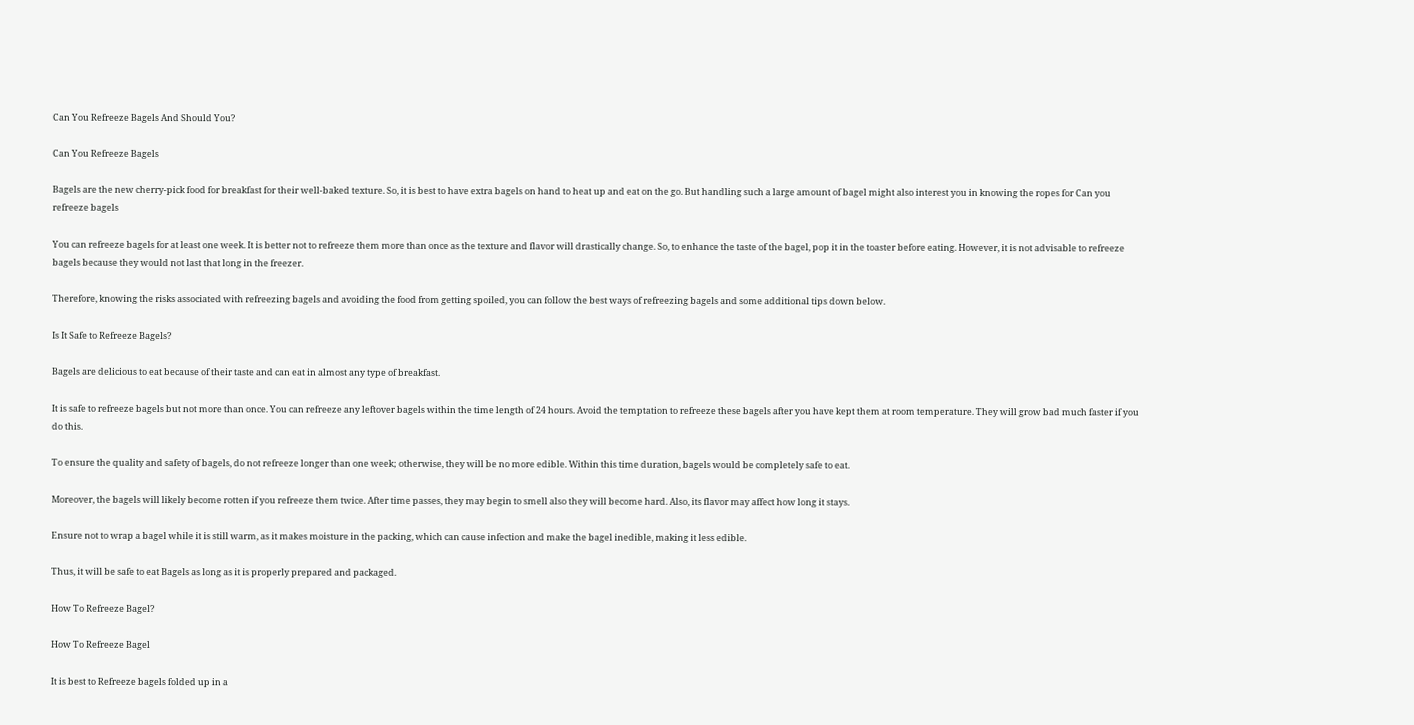Can You Refreeze Bagels And Should You?

Can You Refreeze Bagels

Bagels are the new cherry-pick food for breakfast for their well-baked texture. So, it is best to have extra bagels on hand to heat up and eat on the go. But handling such a large amount of bagel might also interest you in knowing the ropes for Can you refreeze bagels

You can refreeze bagels for at least one week. It is better not to refreeze them more than once as the texture and flavor will drastically change. So, to enhance the taste of the bagel, pop it in the toaster before eating. However, it is not advisable to refreeze bagels because they would not last that long in the freezer.

Therefore, knowing the risks associated with refreezing bagels and avoiding the food from getting spoiled, you can follow the best ways of refreezing bagels and some additional tips down below.

Is It Safe to Refreeze Bagels?

Bagels are delicious to eat because of their taste and can eat in almost any type of breakfast.

It is safe to refreeze bagels but not more than once. You can refreeze any leftover bagels within the time length of 24 hours. Avoid the temptation to refreeze these bagels after you have kept them at room temperature. They will grow bad much faster if you do this.

To ensure the quality and safety of bagels, do not refreeze longer than one week; otherwise, they will be no more edible. Within this time duration, bagels would be completely safe to eat.

Moreover, the bagels will likely become rotten if you refreeze them twice. After time passes, they may begin to smell also they will become hard. Also, its flavor may affect how long it stays.

Ensure not to wrap a bagel while it is still warm, as it makes moisture in the packing, which can cause infection and make the bagel inedible, making it less edible.

Thus, it will be safe to eat Bagels as long as it is properly prepared and packaged.

How To Refreeze Bagel?

How To Refreeze Bagel

It is best to Refreeze bagels folded up in a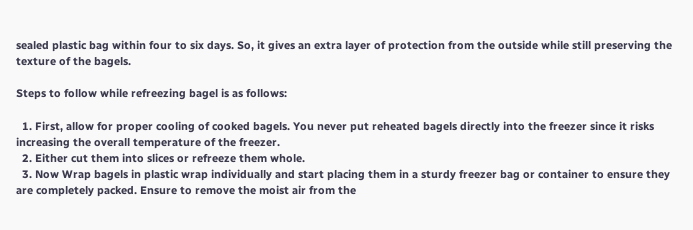sealed plastic bag within four to six days. So, it gives an extra layer of protection from the outside while still preserving the texture of the bagels.

Steps to follow while refreezing bagel is as follows:

  1. First, allow for proper cooling of cooked bagels. You never put reheated bagels directly into the freezer since it risks increasing the overall temperature of the freezer.
  2. Either cut them into slices or refreeze them whole.
  3. Now Wrap bagels in plastic wrap individually and start placing them in a sturdy freezer bag or container to ensure they are completely packed. Ensure to remove the moist air from the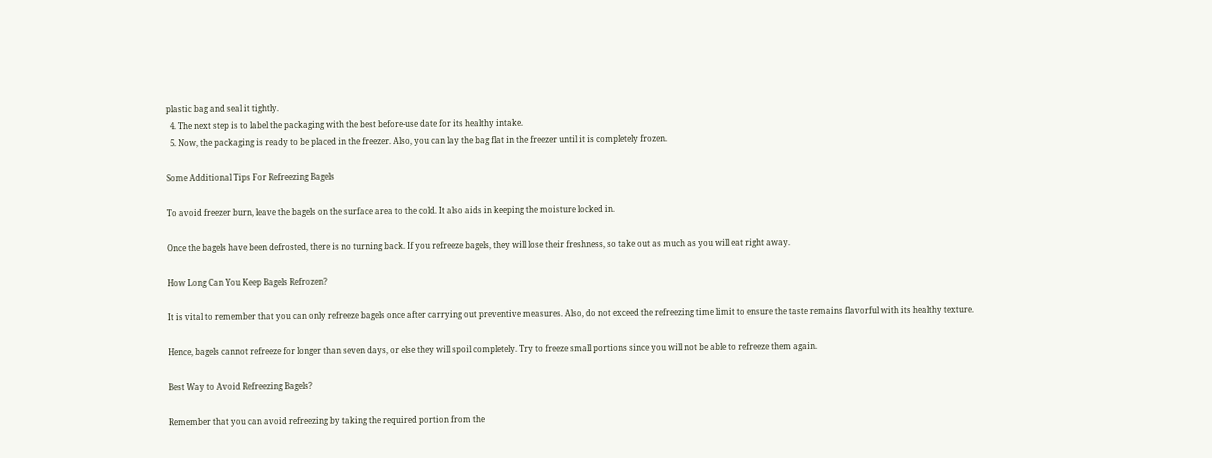plastic bag and seal it tightly.
  4. The next step is to label the packaging with the best before-use date for its healthy intake.
  5. Now, the packaging is ready to be placed in the freezer. Also, you can lay the bag flat in the freezer until it is completely frozen.

Some Additional Tips For Refreezing Bagels

To avoid freezer burn, leave the bagels on the surface area to the cold. It also aids in keeping the moisture locked in.

Once the bagels have been defrosted, there is no turning back. If you refreeze bagels, they will lose their freshness, so take out as much as you will eat right away.

How Long Can You Keep Bagels Refrozen?

It is vital to remember that you can only refreeze bagels once after carrying out preventive measures. Also, do not exceed the refreezing time limit to ensure the taste remains flavorful with its healthy texture.

Hence, bagels cannot refreeze for longer than seven days, or else they will spoil completely. Try to freeze small portions since you will not be able to refreeze them again.

Best Way to Avoid Refreezing Bagels?

Remember that you can avoid refreezing by taking the required portion from the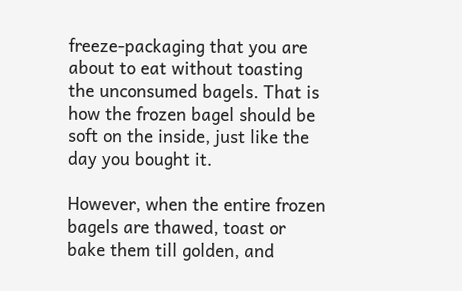freeze-packaging that you are about to eat without toasting the unconsumed bagels. That is how the frozen bagel should be soft on the inside, just like the day you bought it.

However, when the entire frozen bagels are thawed, toast or bake them till golden, and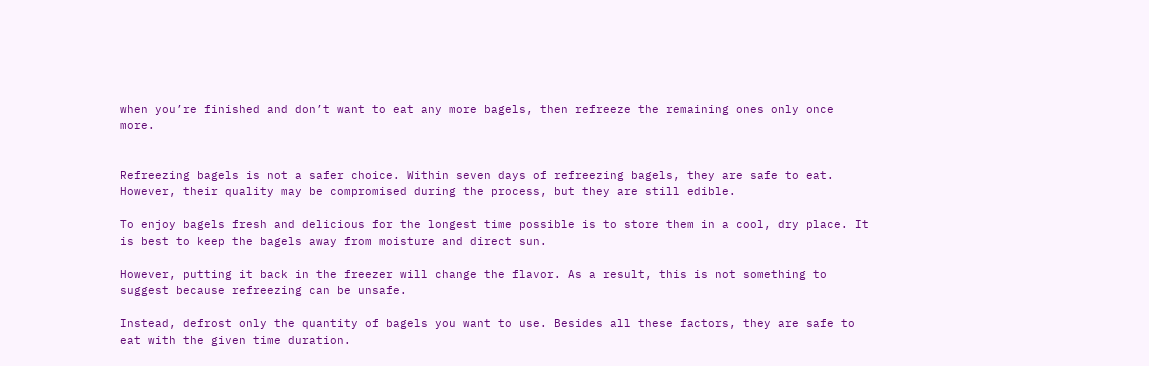when you’re finished and don’t want to eat any more bagels, then refreeze the remaining ones only once more.


Refreezing bagels is not a safer choice. Within seven days of refreezing bagels, they are safe to eat. However, their quality may be compromised during the process, but they are still edible.

To enjoy bagels fresh and delicious for the longest time possible is to store them in a cool, dry place. It is best to keep the bagels away from moisture and direct sun.

However, putting it back in the freezer will change the flavor. As a result, this is not something to suggest because refreezing can be unsafe.

Instead, defrost only the quantity of bagels you want to use. Besides all these factors, they are safe to eat with the given time duration.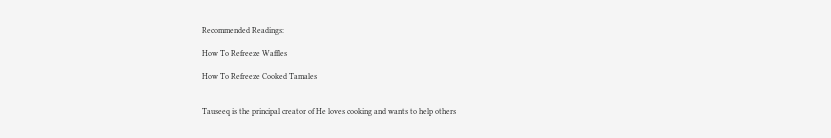Recommended Readings:

How To Refreeze Waffles

How To Refreeze Cooked Tamales


Tauseeq is the principal creator of He loves cooking and wants to help others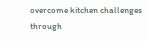overcome kitchen challenges through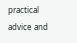practical advice and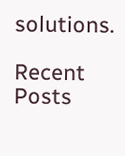solutions.

Recent Posts